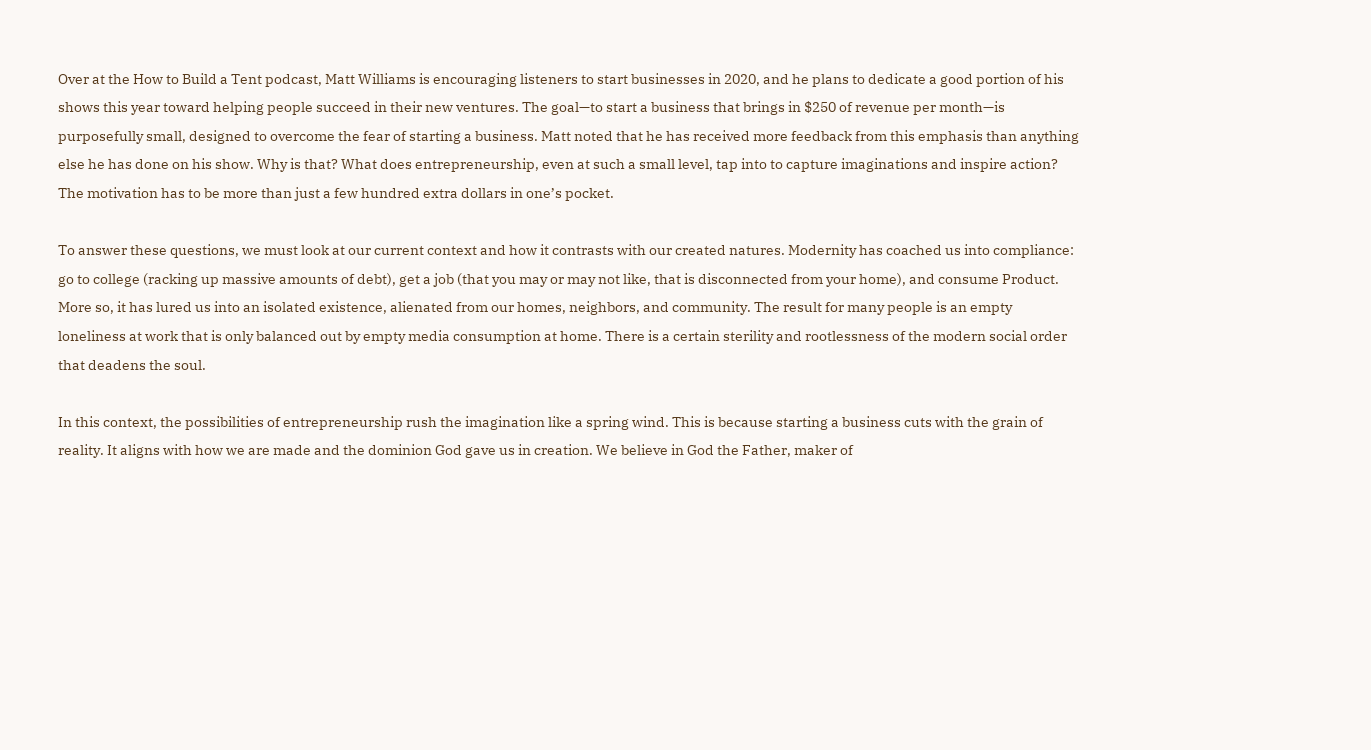Over at the How to Build a Tent podcast, Matt Williams is encouraging listeners to start businesses in 2020, and he plans to dedicate a good portion of his shows this year toward helping people succeed in their new ventures. The goal—to start a business that brings in $250 of revenue per month—is purposefully small, designed to overcome the fear of starting a business. Matt noted that he has received more feedback from this emphasis than anything else he has done on his show. Why is that? What does entrepreneurship, even at such a small level, tap into to capture imaginations and inspire action? The motivation has to be more than just a few hundred extra dollars in one’s pocket.

To answer these questions, we must look at our current context and how it contrasts with our created natures. Modernity has coached us into compliance: go to college (racking up massive amounts of debt), get a job (that you may or may not like, that is disconnected from your home), and consume Product. More so, it has lured us into an isolated existence, alienated from our homes, neighbors, and community. The result for many people is an empty loneliness at work that is only balanced out by empty media consumption at home. There is a certain sterility and rootlessness of the modern social order that deadens the soul.

In this context, the possibilities of entrepreneurship rush the imagination like a spring wind. This is because starting a business cuts with the grain of reality. It aligns with how we are made and the dominion God gave us in creation. We believe in God the Father, maker of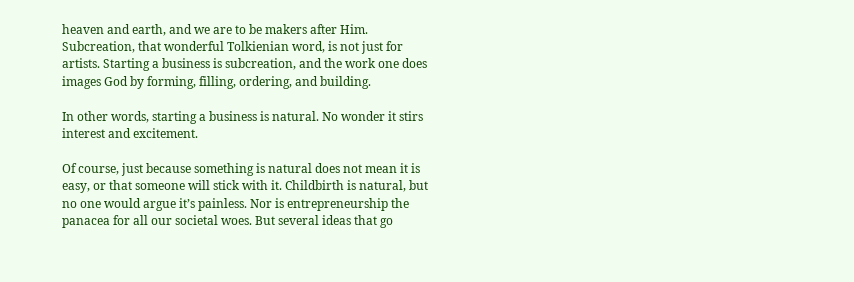heaven and earth, and we are to be makers after Him. Subcreation, that wonderful Tolkienian word, is not just for artists. Starting a business is subcreation, and the work one does images God by forming, filling, ordering, and building.

In other words, starting a business is natural. No wonder it stirs interest and excitement.

Of course, just because something is natural does not mean it is easy, or that someone will stick with it. Childbirth is natural, but no one would argue it’s painless. Nor is entrepreneurship the panacea for all our societal woes. But several ideas that go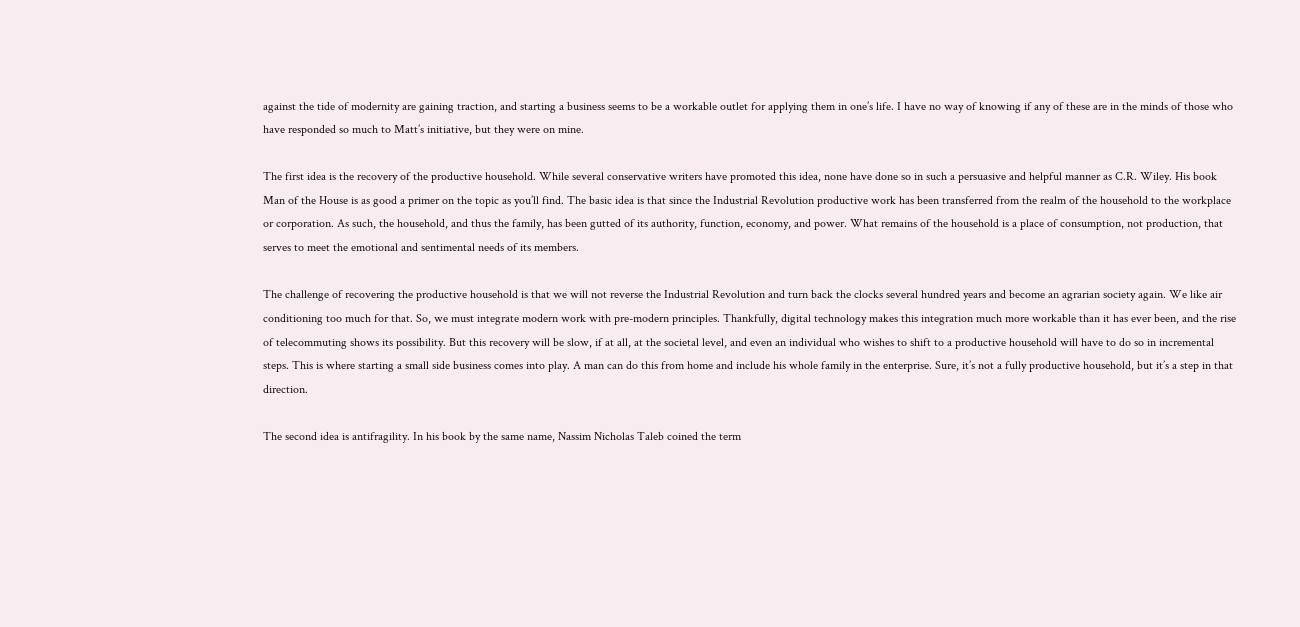against the tide of modernity are gaining traction, and starting a business seems to be a workable outlet for applying them in one’s life. I have no way of knowing if any of these are in the minds of those who have responded so much to Matt’s initiative, but they were on mine.

The first idea is the recovery of the productive household. While several conservative writers have promoted this idea, none have done so in such a persuasive and helpful manner as C.R. Wiley. His book Man of the House is as good a primer on the topic as you’ll find. The basic idea is that since the Industrial Revolution productive work has been transferred from the realm of the household to the workplace or corporation. As such, the household, and thus the family, has been gutted of its authority, function, economy, and power. What remains of the household is a place of consumption, not production, that serves to meet the emotional and sentimental needs of its members.

The challenge of recovering the productive household is that we will not reverse the Industrial Revolution and turn back the clocks several hundred years and become an agrarian society again. We like air conditioning too much for that. So, we must integrate modern work with pre-modern principles. Thankfully, digital technology makes this integration much more workable than it has ever been, and the rise of telecommuting shows its possibility. But this recovery will be slow, if at all, at the societal level, and even an individual who wishes to shift to a productive household will have to do so in incremental steps. This is where starting a small side business comes into play. A man can do this from home and include his whole family in the enterprise. Sure, it’s not a fully productive household, but it’s a step in that direction.

The second idea is antifragility. In his book by the same name, Nassim Nicholas Taleb coined the term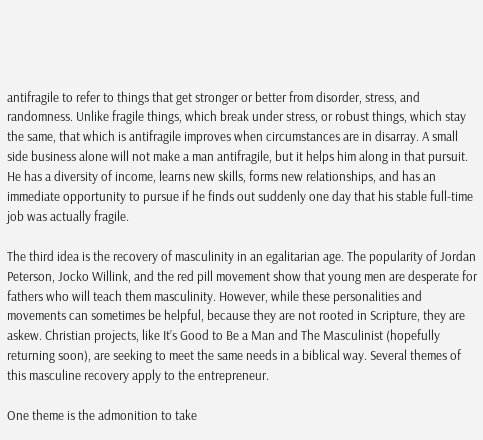antifragile to refer to things that get stronger or better from disorder, stress, and randomness. Unlike fragile things, which break under stress, or robust things, which stay the same, that which is antifragile improves when circumstances are in disarray. A small side business alone will not make a man antifragile, but it helps him along in that pursuit. He has a diversity of income, learns new skills, forms new relationships, and has an immediate opportunity to pursue if he finds out suddenly one day that his stable full-time job was actually fragile.

The third idea is the recovery of masculinity in an egalitarian age. The popularity of Jordan Peterson, Jocko Willink, and the red pill movement show that young men are desperate for fathers who will teach them masculinity. However, while these personalities and movements can sometimes be helpful, because they are not rooted in Scripture, they are askew. Christian projects, like It’s Good to Be a Man and The Masculinist (hopefully returning soon), are seeking to meet the same needs in a biblical way. Several themes of this masculine recovery apply to the entrepreneur.

One theme is the admonition to take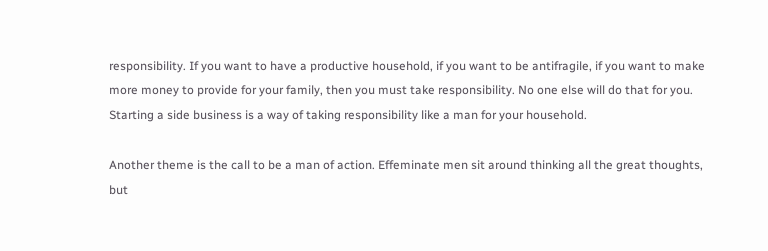responsibility. If you want to have a productive household, if you want to be antifragile, if you want to make more money to provide for your family, then you must take responsibility. No one else will do that for you. Starting a side business is a way of taking responsibility like a man for your household.

Another theme is the call to be a man of action. Effeminate men sit around thinking all the great thoughts, but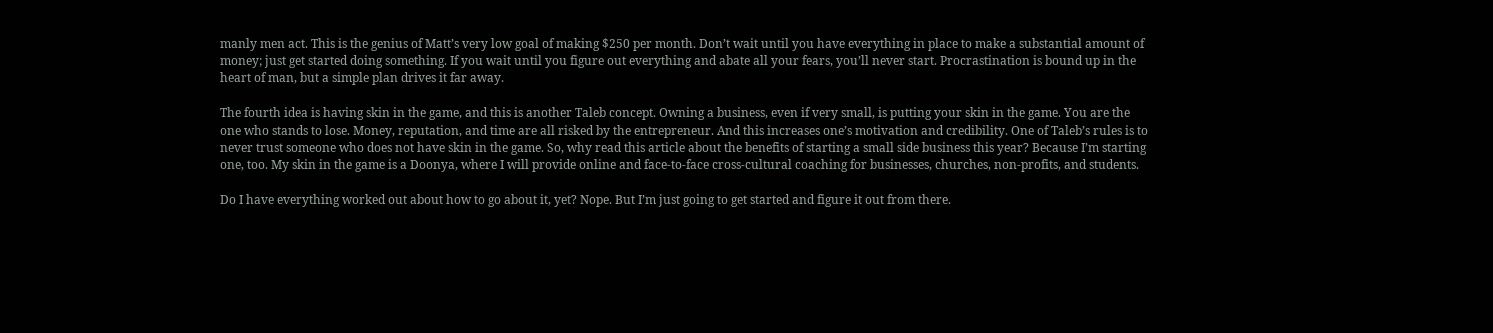manly men act. This is the genius of Matt’s very low goal of making $250 per month. Don’t wait until you have everything in place to make a substantial amount of money; just get started doing something. If you wait until you figure out everything and abate all your fears, you’ll never start. Procrastination is bound up in the heart of man, but a simple plan drives it far away.

The fourth idea is having skin in the game, and this is another Taleb concept. Owning a business, even if very small, is putting your skin in the game. You are the one who stands to lose. Money, reputation, and time are all risked by the entrepreneur. And this increases one’s motivation and credibility. One of Taleb’s rules is to never trust someone who does not have skin in the game. So, why read this article about the benefits of starting a small side business this year? Because I’m starting one, too. My skin in the game is a Doonya, where I will provide online and face-to-face cross-cultural coaching for businesses, churches, non-profits, and students.

Do I have everything worked out about how to go about it, yet? Nope. But I’m just going to get started and figure it out from there.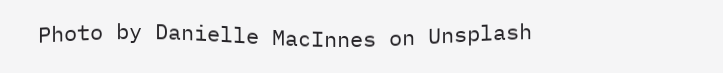Photo by Danielle MacInnes on Unsplash